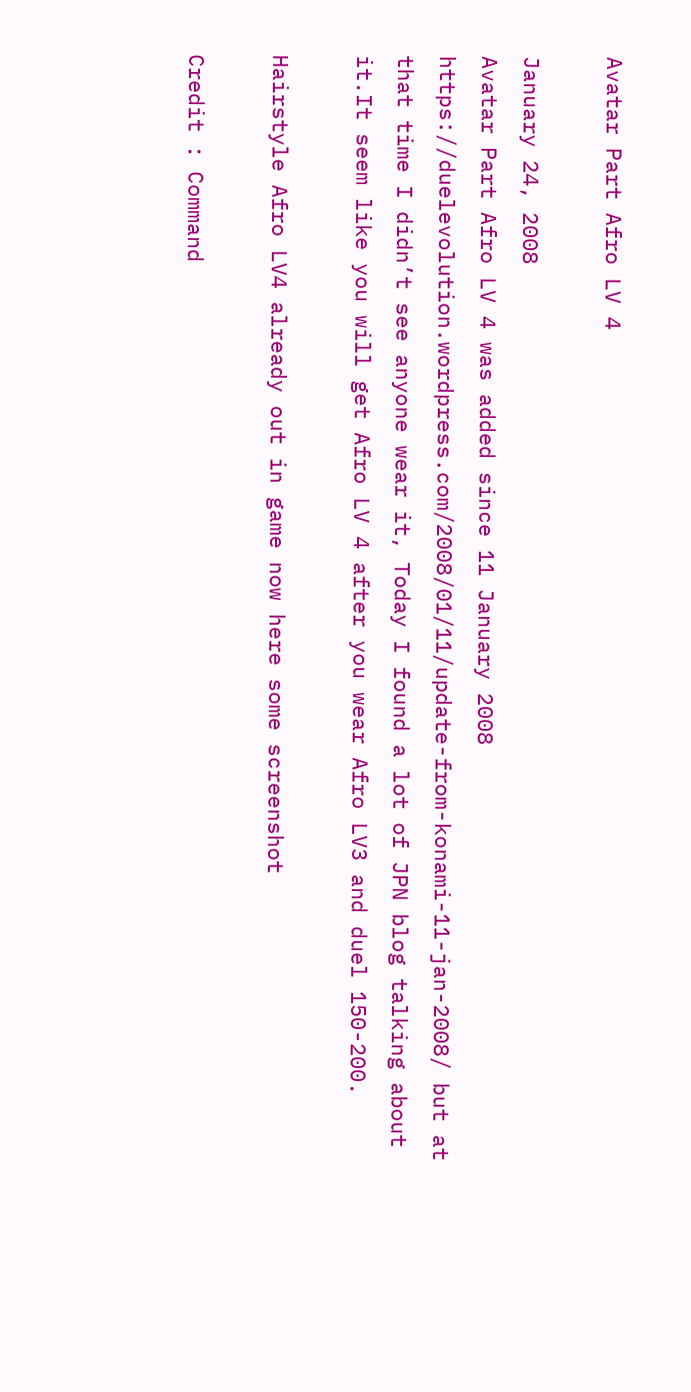Avatar Part Afro LV 4

January 24, 2008
Avatar Part Afro LV 4 was added since 11 January 2008 https://duelevolution.wordpress.com/2008/01/11/update-from-konami-11-jan-2008/ but at that time I didn’t see anyone wear it, Today I found a lot of JPN blog talking about it.It seem like you will get Afro LV 4 after you wear Afro LV3 and duel 150-200.

Hairstyle Afro LV4 already out in game now here some screenshot

Credit : Command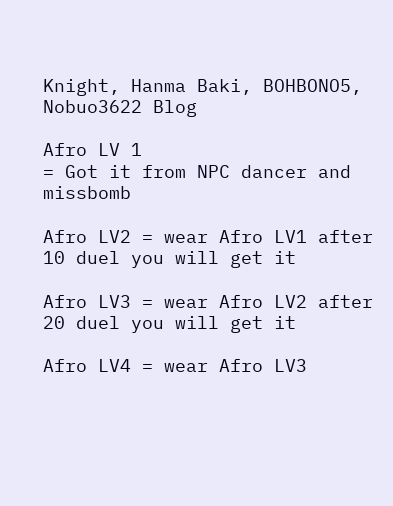Knight, Hanma Baki, BOHBONO5, Nobuo3622 Blog

Afro LV 1
= Got it from NPC dancer and missbomb

Afro LV2 = wear Afro LV1 after 10 duel you will get it

Afro LV3 = wear Afro LV2 after 20 duel you will get it

Afro LV4 = wear Afro LV3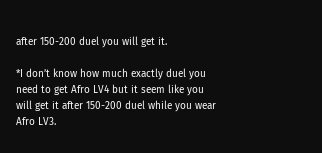after 150-200 duel you will get it.

*I don’t know how much exactly duel you need to get Afro LV4 but it seem like you will get it after 150-200 duel while you wear Afro LV3.